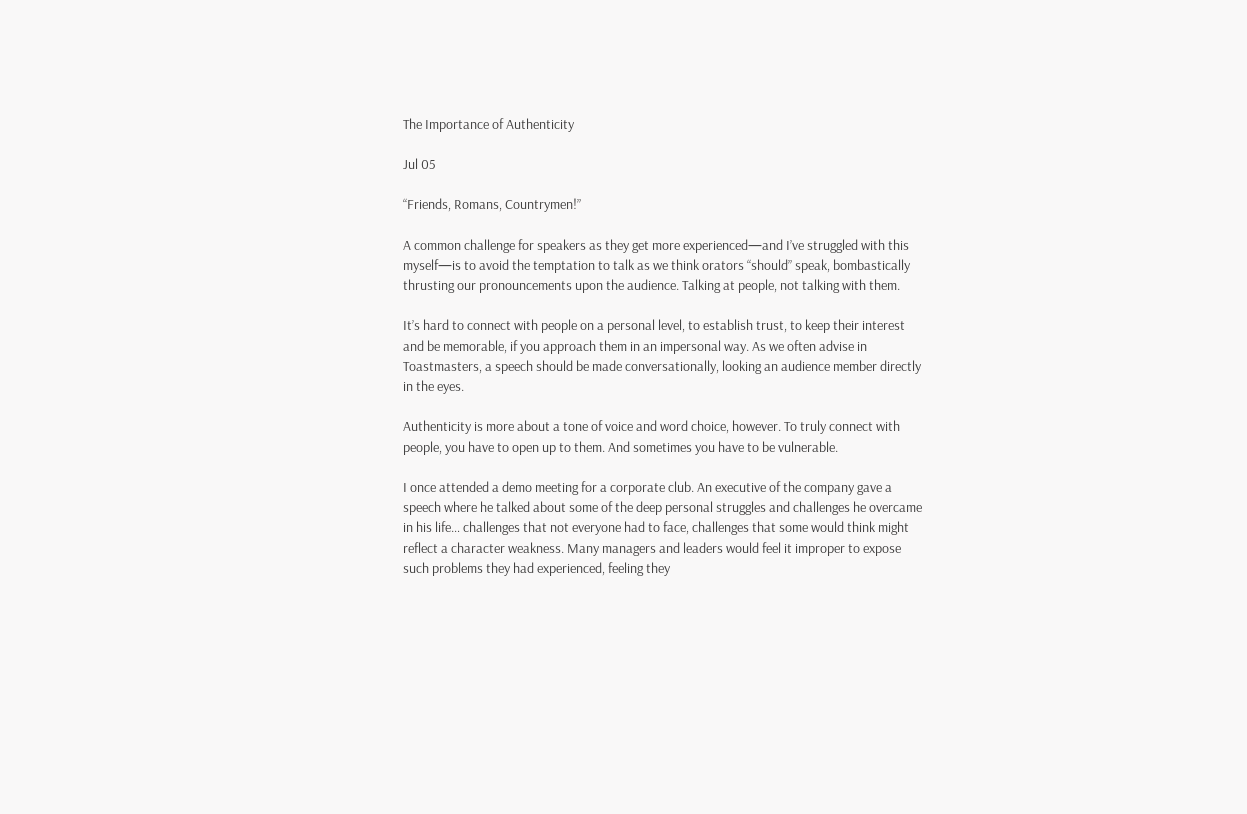The Importance of Authenticity

Jul 05

“Friends, Romans, Countrymen!”

A common challenge for speakers as they get more experienced—and I’ve struggled with this myself—is to avoid the temptation to talk as we think orators “should” speak, bombastically thrusting our pronouncements upon the audience. Talking at people, not talking with them.

It’s hard to connect with people on a personal level, to establish trust, to keep their interest and be memorable, if you approach them in an impersonal way. As we often advise in Toastmasters, a speech should be made conversationally, looking an audience member directly in the eyes.

Authenticity is more about a tone of voice and word choice, however. To truly connect with people, you have to open up to them. And sometimes you have to be vulnerable.

I once attended a demo meeting for a corporate club. An executive of the company gave a speech where he talked about some of the deep personal struggles and challenges he overcame in his life… challenges that not everyone had to face, challenges that some would think might reflect a character weakness. Many managers and leaders would feel it improper to expose such problems they had experienced, feeling they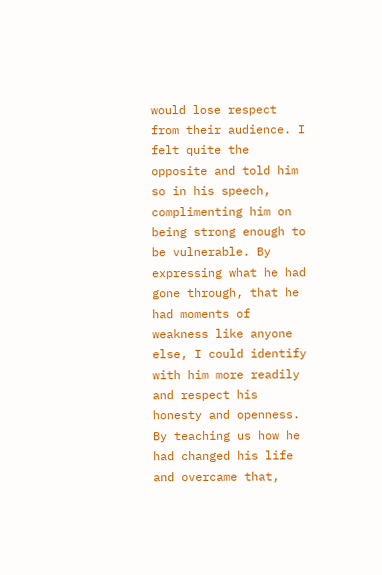would lose respect from their audience. I felt quite the opposite and told him so in his speech, complimenting him on being strong enough to be vulnerable. By expressing what he had gone through, that he had moments of weakness like anyone else, I could identify with him more readily and respect his honesty and openness. By teaching us how he had changed his life and overcame that,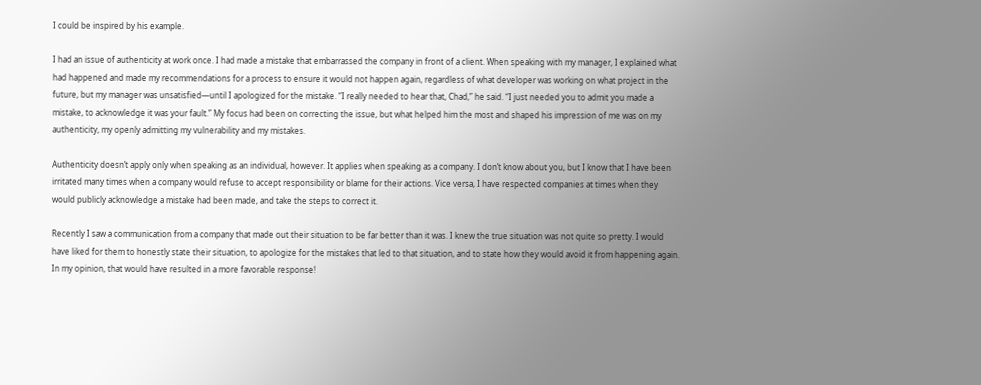I could be inspired by his example.

I had an issue of authenticity at work once. I had made a mistake that embarrassed the company in front of a client. When speaking with my manager, I explained what had happened and made my recommendations for a process to ensure it would not happen again, regardless of what developer was working on what project in the future, but my manager was unsatisfied—until I apologized for the mistake. “I really needed to hear that, Chad,” he said. “I just needed you to admit you made a mistake, to acknowledge it was your fault.” My focus had been on correcting the issue, but what helped him the most and shaped his impression of me was on my authenticity, my openly admitting my vulnerability and my mistakes.

Authenticity doesn’t apply only when speaking as an individual, however. It applies when speaking as a company. I don’t know about you, but I know that I have been irritated many times when a company would refuse to accept responsibility or blame for their actions. Vice versa, I have respected companies at times when they would publicly acknowledge a mistake had been made, and take the steps to correct it.

Recently I saw a communication from a company that made out their situation to be far better than it was. I knew the true situation was not quite so pretty. I would have liked for them to honestly state their situation, to apologize for the mistakes that led to that situation, and to state how they would avoid it from happening again. In my opinion, that would have resulted in a more favorable response!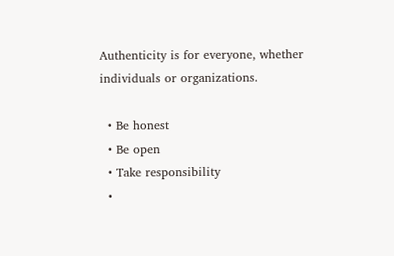Authenticity is for everyone, whether individuals or organizations.

  • Be honest
  • Be open
  • Take responsibility
  •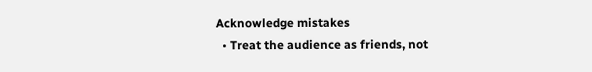Acknowledge mistakes
  • Treat the audience as friends, not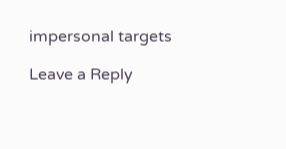impersonal targets

Leave a Reply